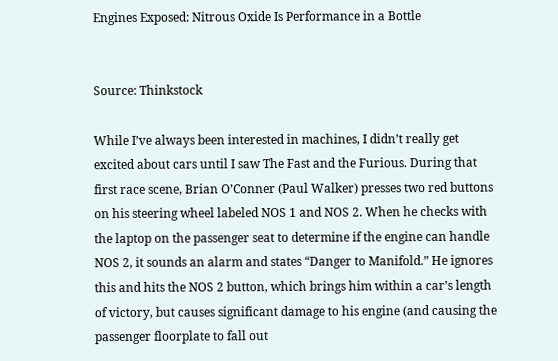Engines Exposed: Nitrous Oxide Is Performance in a Bottle


Source: Thinkstock

While I’ve always been interested in machines, I didn’t really get excited about cars until I saw The Fast and the Furious. During that first race scene, Brian O’Conner (Paul Walker) presses two red buttons on his steering wheel labeled NOS 1 and NOS 2. When he checks with the laptop on the passenger seat to determine if the engine can handle NOS 2, it sounds an alarm and states “Danger to Manifold.” He ignores this and hits the NOS 2 button, which brings him within a car’s length of victory, but causes significant damage to his engine (and causing the passenger floorplate to fall out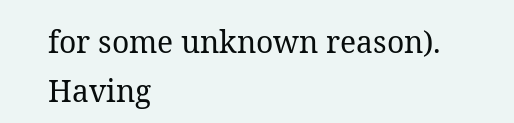for some unknown reason). Having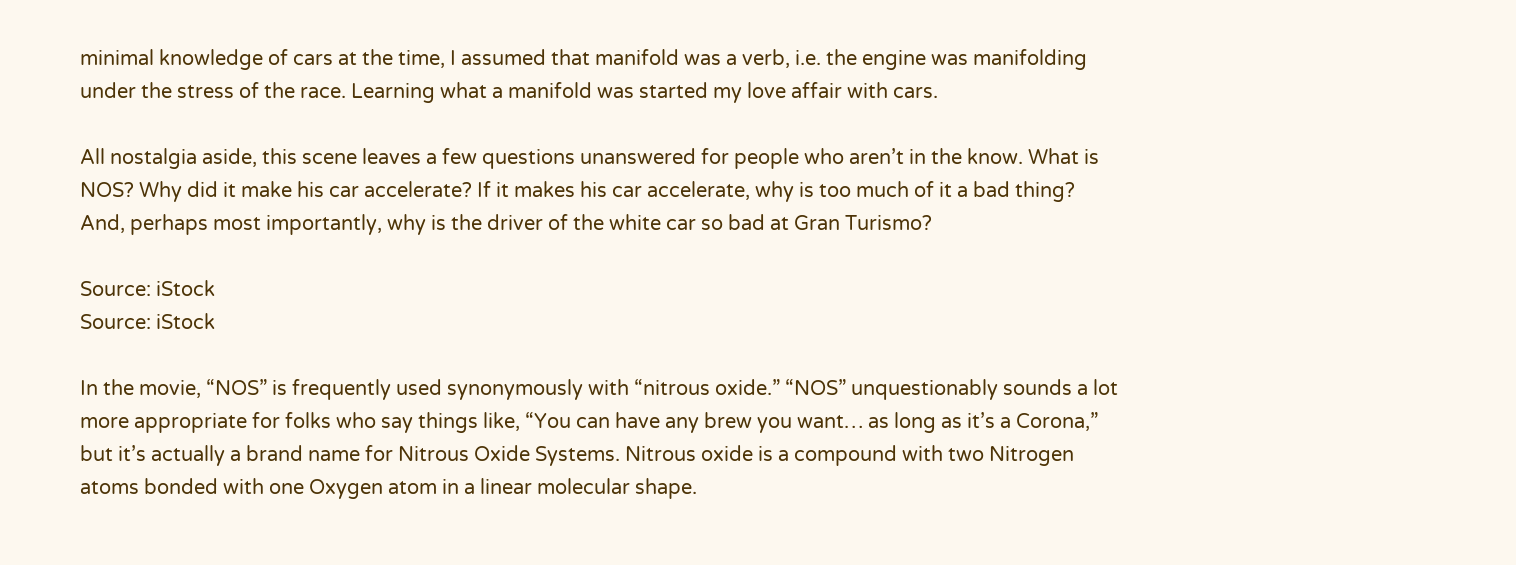minimal knowledge of cars at the time, I assumed that manifold was a verb, i.e. the engine was manifolding under the stress of the race. Learning what a manifold was started my love affair with cars.

All nostalgia aside, this scene leaves a few questions unanswered for people who aren’t in the know. What is NOS? Why did it make his car accelerate? If it makes his car accelerate, why is too much of it a bad thing? And, perhaps most importantly, why is the driver of the white car so bad at Gran Turismo?

Source: iStock
Source: iStock

In the movie, “NOS” is frequently used synonymously with “nitrous oxide.” “NOS” unquestionably sounds a lot more appropriate for folks who say things like, “You can have any brew you want… as long as it’s a Corona,” but it’s actually a brand name for Nitrous Oxide Systems. Nitrous oxide is a compound with two Nitrogen atoms bonded with one Oxygen atom in a linear molecular shape.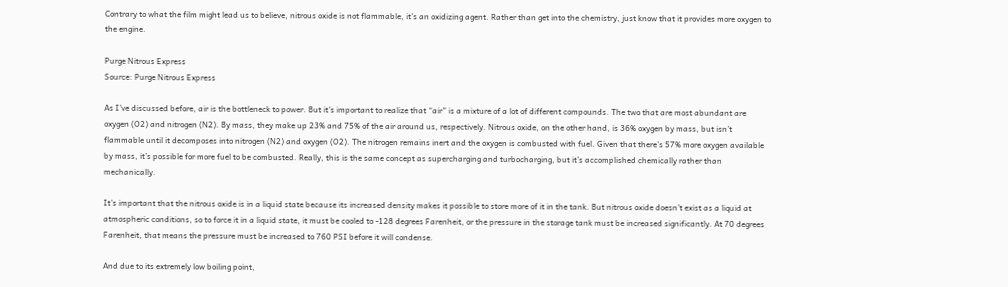Contrary to what the film might lead us to believe, nitrous oxide is not flammable, it’s an oxidizing agent. Rather than get into the chemistry, just know that it provides more oxygen to the engine.

Purge Nitrous Express
Source: Purge Nitrous Express

As I’ve discussed before, air is the bottleneck to power. But it’s important to realize that “air” is a mixture of a lot of different compounds. The two that are most abundant are oxygen (O2) and nitrogen (N2). By mass, they make up 23% and 75% of the air around us, respectively. Nitrous oxide, on the other hand, is 36% oxygen by mass, but isn’t flammable until it decomposes into nitrogen (N2) and oxygen (O2). The nitrogen remains inert and the oxygen is combusted with fuel. Given that there’s 57% more oxygen available by mass, it’s possible for more fuel to be combusted. Really, this is the same concept as supercharging and turbocharging, but it’s accomplished chemically rather than mechanically.

It’s important that the nitrous oxide is in a liquid state because its increased density makes it possible to store more of it in the tank. But nitrous oxide doesn’t exist as a liquid at atmospheric conditions, so to force it in a liquid state, it must be cooled to -128 degrees Farenheit, or the pressure in the storage tank must be increased significantly. At 70 degrees Farenheit, that means the pressure must be increased to 760 PSI before it will condense.

And due to its extremely low boiling point,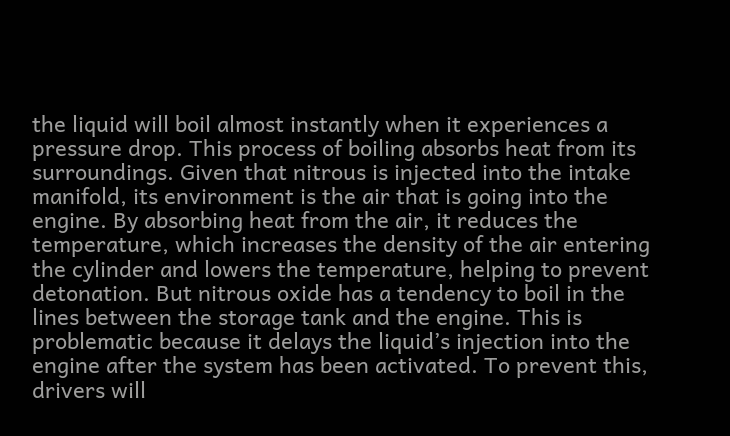the liquid will boil almost instantly when it experiences a pressure drop. This process of boiling absorbs heat from its surroundings. Given that nitrous is injected into the intake manifold, its environment is the air that is going into the engine. By absorbing heat from the air, it reduces the temperature, which increases the density of the air entering the cylinder and lowers the temperature, helping to prevent detonation. But nitrous oxide has a tendency to boil in the lines between the storage tank and the engine. This is problematic because it delays the liquid’s injection into the engine after the system has been activated. To prevent this, drivers will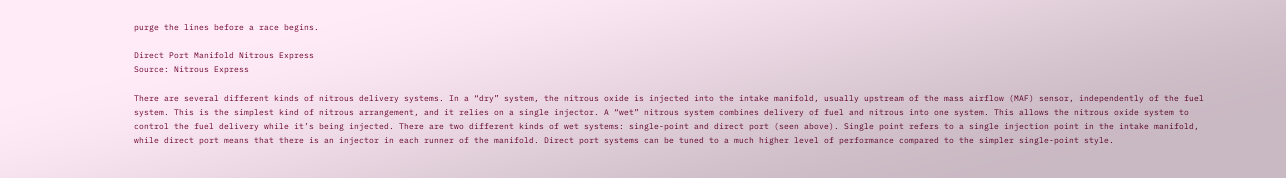purge the lines before a race begins.

Direct Port Manifold Nitrous Express
Source: Nitrous Express

There are several different kinds of nitrous delivery systems. In a “dry” system, the nitrous oxide is injected into the intake manifold, usually upstream of the mass airflow (MAF) sensor, independently of the fuel system. This is the simplest kind of nitrous arrangement, and it relies on a single injector. A “wet” nitrous system combines delivery of fuel and nitrous into one system. This allows the nitrous oxide system to control the fuel delivery while it’s being injected. There are two different kinds of wet systems: single-point and direct port (seen above). Single point refers to a single injection point in the intake manifold, while direct port means that there is an injector in each runner of the manifold. Direct port systems can be tuned to a much higher level of performance compared to the simpler single-point style.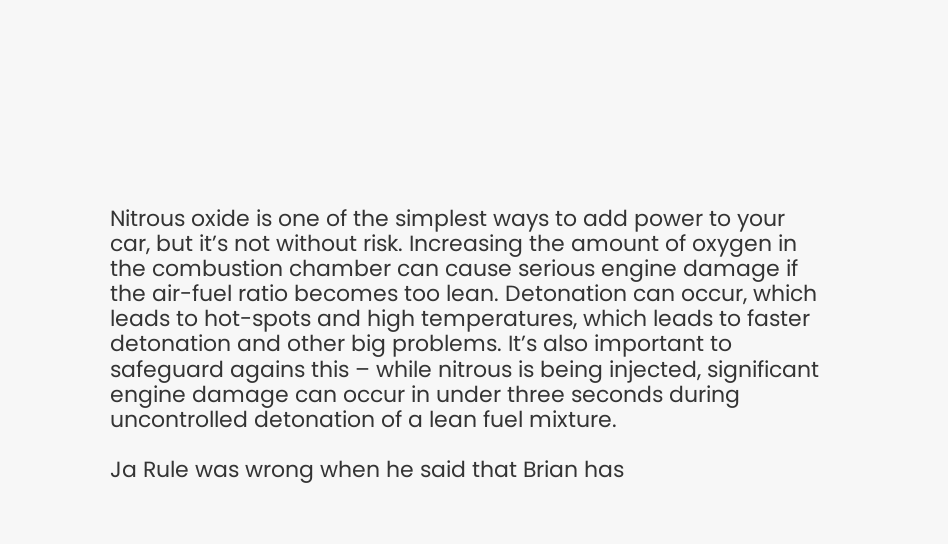Nitrous oxide is one of the simplest ways to add power to your car, but it’s not without risk. Increasing the amount of oxygen in the combustion chamber can cause serious engine damage if the air-fuel ratio becomes too lean. Detonation can occur, which leads to hot-spots and high temperatures, which leads to faster detonation and other big problems. It’s also important to safeguard agains this – while nitrous is being injected, significant engine damage can occur in under three seconds during uncontrolled detonation of a lean fuel mixture.

Ja Rule was wrong when he said that Brian has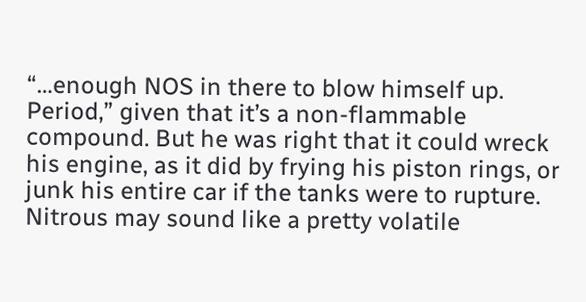“…enough NOS in there to blow himself up. Period,” given that it’s a non-flammable compound. But he was right that it could wreck his engine, as it did by frying his piston rings, or junk his entire car if the tanks were to rupture. Nitrous may sound like a pretty volatile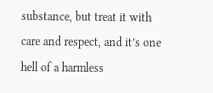substance, but treat it with care and respect, and it’s one hell of a harmless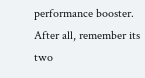performance booster. After all, remember its two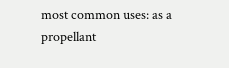most common uses: as a propellant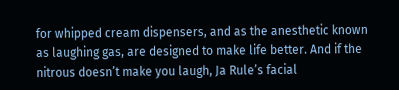for whipped cream dispensers, and as the anesthetic known as laughing gas, are designed to make life better. And if the nitrous doesn’t make you laugh, Ja Rule’s facial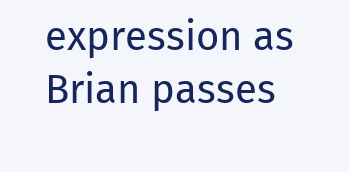expression as Brian passes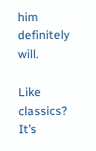him definitely will.

Like classics? It’s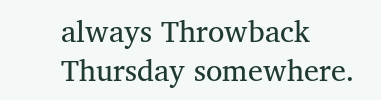always Throwback Thursday somewhere.